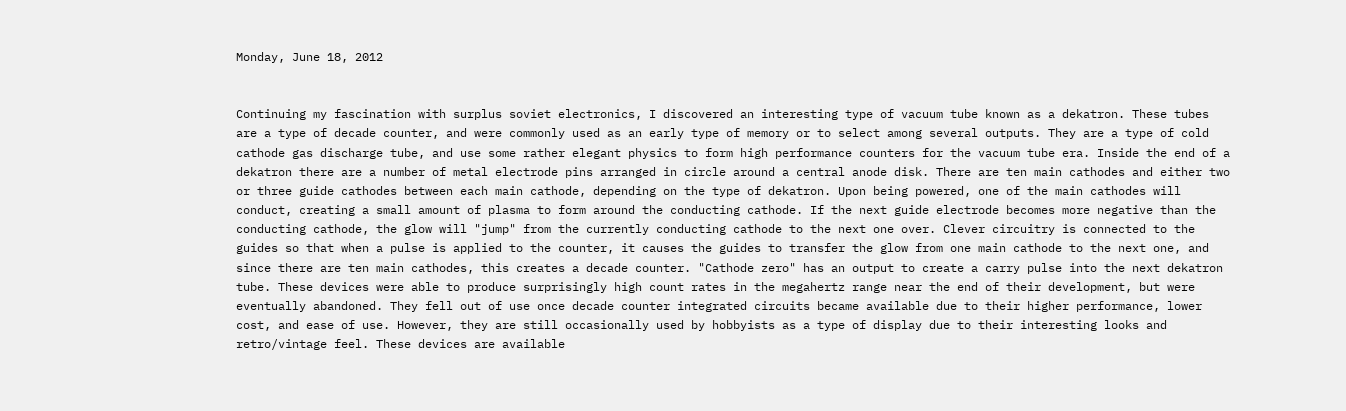Monday, June 18, 2012


Continuing my fascination with surplus soviet electronics, I discovered an interesting type of vacuum tube known as a dekatron. These tubes are a type of decade counter, and were commonly used as an early type of memory or to select among several outputs. They are a type of cold cathode gas discharge tube, and use some rather elegant physics to form high performance counters for the vacuum tube era. Inside the end of a dekatron there are a number of metal electrode pins arranged in circle around a central anode disk. There are ten main cathodes and either two or three guide cathodes between each main cathode, depending on the type of dekatron. Upon being powered, one of the main cathodes will conduct, creating a small amount of plasma to form around the conducting cathode. If the next guide electrode becomes more negative than the conducting cathode, the glow will "jump" from the currently conducting cathode to the next one over. Clever circuitry is connected to the guides so that when a pulse is applied to the counter, it causes the guides to transfer the glow from one main cathode to the next one, and since there are ten main cathodes, this creates a decade counter. "Cathode zero" has an output to create a carry pulse into the next dekatron tube. These devices were able to produce surprisingly high count rates in the megahertz range near the end of their development, but were eventually abandoned. They fell out of use once decade counter integrated circuits became available due to their higher performance, lower cost, and ease of use. However, they are still occasionally used by hobbyists as a type of display due to their interesting looks and retro/vintage feel. These devices are available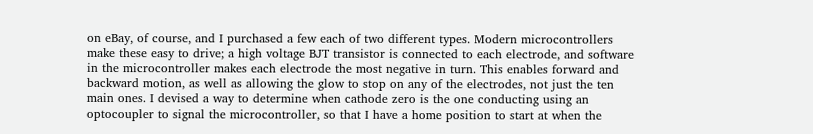on eBay, of course, and I purchased a few each of two different types. Modern microcontrollers make these easy to drive; a high voltage BJT transistor is connected to each electrode, and software in the microcontroller makes each electrode the most negative in turn. This enables forward and backward motion, as well as allowing the glow to stop on any of the electrodes, not just the ten main ones. I devised a way to determine when cathode zero is the one conducting using an optocoupler to signal the microcontroller, so that I have a home position to start at when the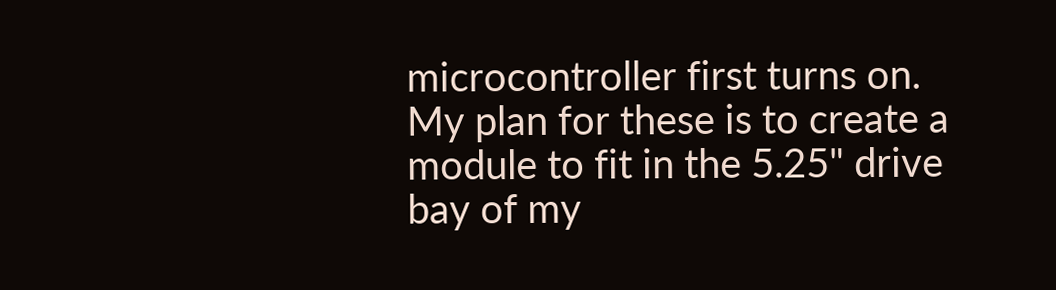microcontroller first turns on. My plan for these is to create a module to fit in the 5.25" drive bay of my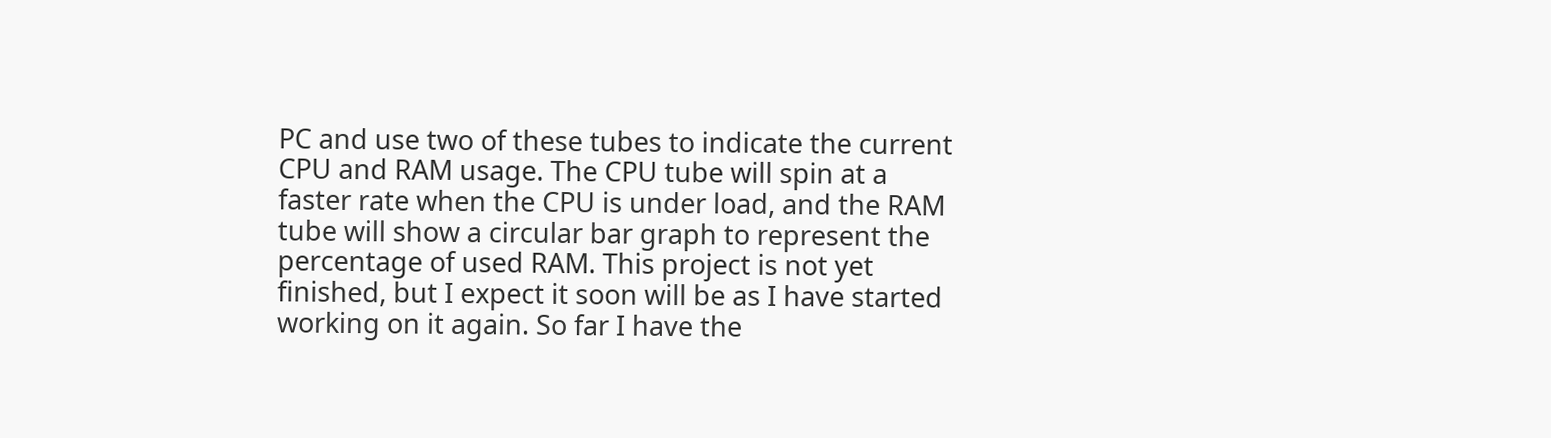PC and use two of these tubes to indicate the current CPU and RAM usage. The CPU tube will spin at a faster rate when the CPU is under load, and the RAM tube will show a circular bar graph to represent the percentage of used RAM. This project is not yet finished, but I expect it soon will be as I have started working on it again. So far I have the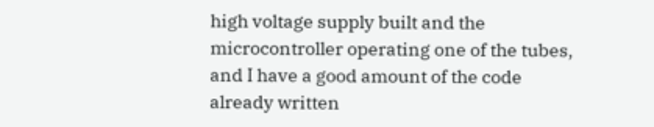high voltage supply built and the microcontroller operating one of the tubes, and I have a good amount of the code already written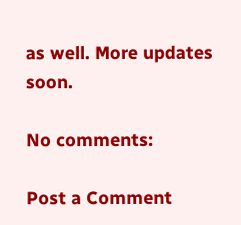as well. More updates soon.

No comments:

Post a Comment